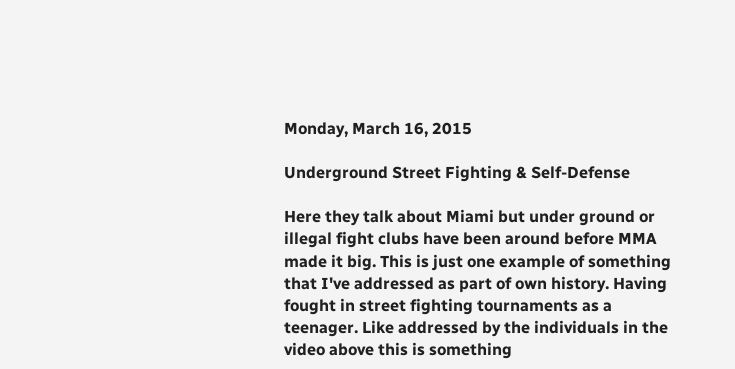Monday, March 16, 2015

Underground Street Fighting & Self-Defense

Here they talk about Miami but under ground or illegal fight clubs have been around before MMA made it big. This is just one example of something that I've addressed as part of own history. Having fought in street fighting tournaments as a teenager. Like addressed by the individuals in the video above this is something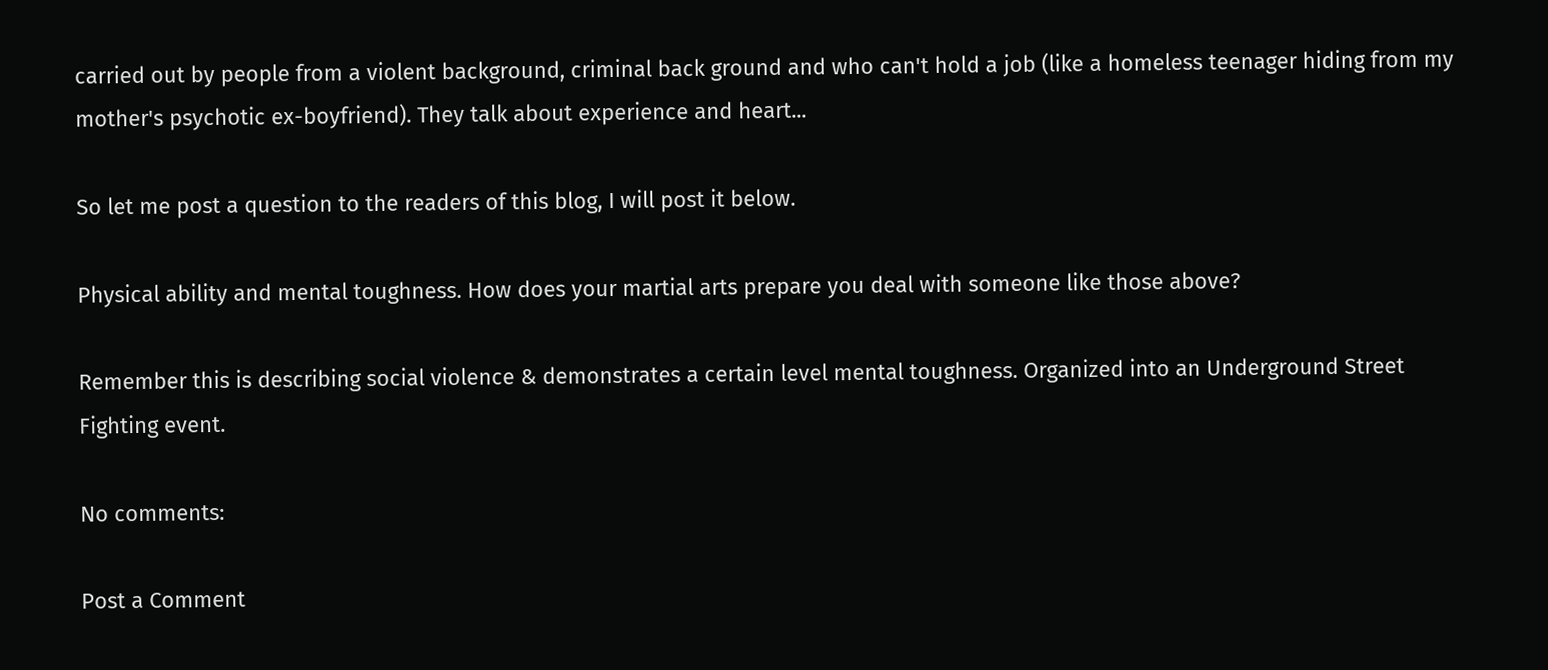carried out by people from a violent background, criminal back ground and who can't hold a job (like a homeless teenager hiding from my mother's psychotic ex-boyfriend). They talk about experience and heart...

So let me post a question to the readers of this blog, I will post it below.

Physical ability and mental toughness. How does your martial arts prepare you deal with someone like those above?

Remember this is describing social violence & demonstrates a certain level mental toughness. Organized into an Underground Street Fighting event.

No comments:

Post a Comment